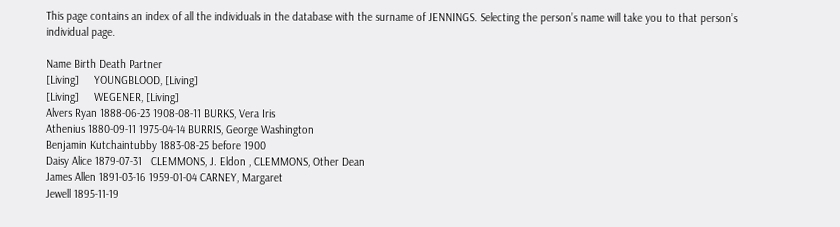This page contains an index of all the individuals in the database with the surname of JENNINGS. Selecting the person’s name will take you to that person’s individual page.

Name Birth Death Partner
[Living]     YOUNGBLOOD, [Living]
[Living]     WEGENER, [Living]
Alvers Ryan 1888-06-23 1908-08-11 BURKS, Vera Iris
Athenius 1880-09-11 1975-04-14 BURRIS, George Washington
Benjamin Kutchaintubby 1883-08-25 before 1900
Daisy Alice 1879-07-31   CLEMMONS, J. Eldon , CLEMMONS, Other Dean
James Allen 1891-03-16 1959-01-04 CARNEY, Margaret
Jewell 1895-11-19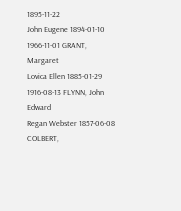1895-11-22
John Eugene 1894-01-10 1966-11-01 GRANT, Margaret
Lovica Ellen 1885-01-29 1916-08-13 FLYNN, John Edward
Regan Webster 1857-06-08   COLBERT,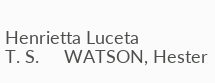Henrietta Luceta
T. S.     WATSON, Hester